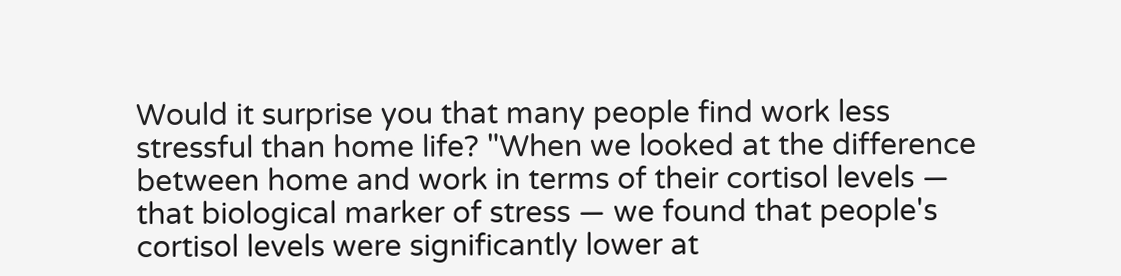Would it surprise you that many people find work less stressful than home life? "When we looked at the difference between home and work in terms of their cortisol levels — that biological marker of stress — we found that people's cortisol levels were significantly lower at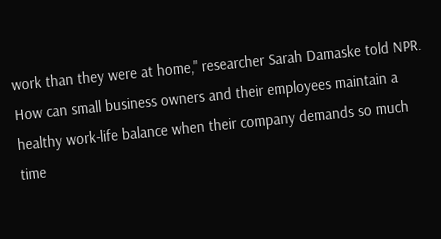work than they were at home," researcher Sarah Damaske told NPR.
How can small business owners and their employees maintain a healthy work-life balance when their company demands so much time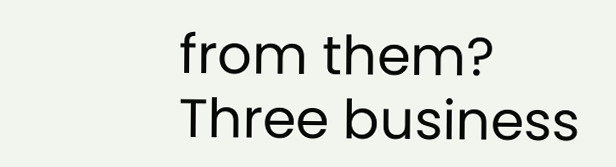from them?
Three business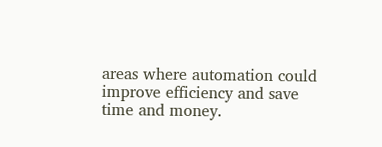areas where automation could improve efficiency and save time and money.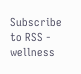Subscribe to RSS - wellness